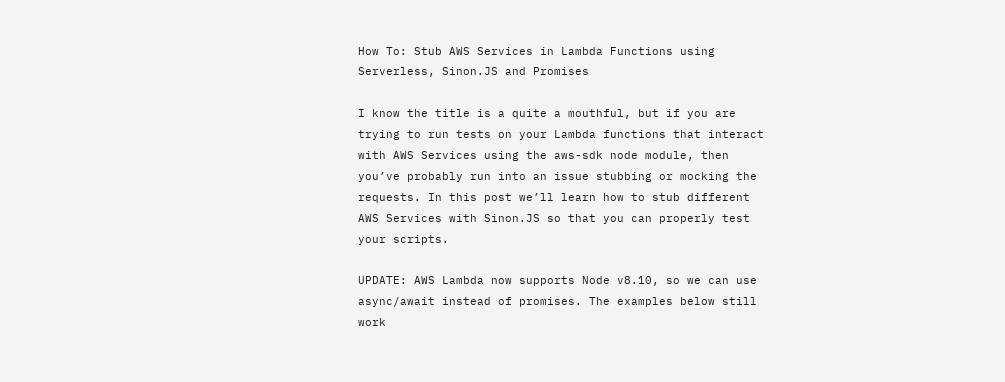How To: Stub AWS Services in Lambda Functions using Serverless, Sinon.JS and Promises

I know the title is a quite a mouthful, but if you are trying to run tests on your Lambda functions that interact with AWS Services using the aws-sdk node module, then you’ve probably run into an issue stubbing or mocking the requests. In this post we’ll learn how to stub different AWS Services with Sinon.JS so that you can properly test your scripts.

UPDATE: AWS Lambda now supports Node v8.10, so we can use async/await instead of promises. The examples below still work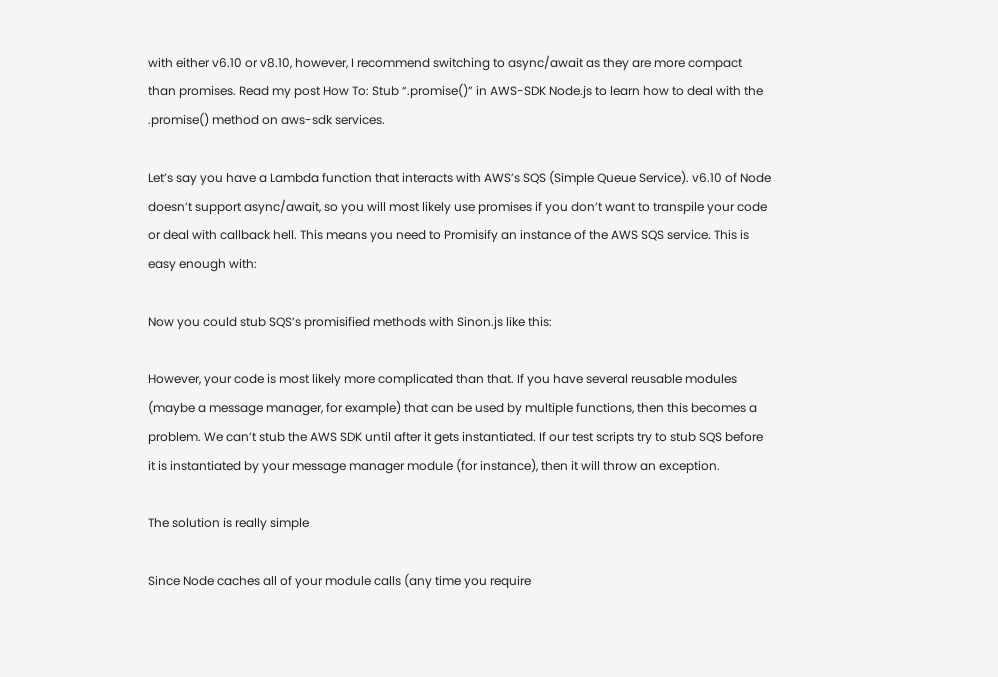with either v6.10 or v8.10, however, I recommend switching to async/await as they are more compact than promises. Read my post How To: Stub “.promise()” in AWS-SDK Node.js to learn how to deal with the .promise() method on aws-sdk services.

Let’s say you have a Lambda function that interacts with AWS’s SQS (Simple Queue Service). v6.10 of Node doesn’t support async/await, so you will most likely use promises if you don’t want to transpile your code or deal with callback hell. This means you need to Promisify an instance of the AWS SQS service. This is easy enough with:

Now you could stub SQS’s promisified methods with Sinon.js like this:

However, your code is most likely more complicated than that. If you have several reusable modules (maybe a message manager, for example) that can be used by multiple functions, then this becomes a problem. We can’t stub the AWS SDK until after it gets instantiated. If our test scripts try to stub SQS before it is instantiated by your message manager module (for instance), then it will throw an exception.

The solution is really simple

Since Node caches all of your module calls (any time you require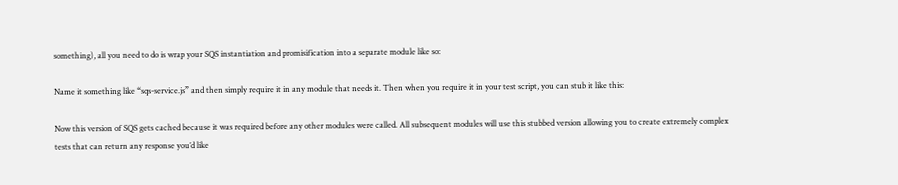something), all you need to do is wrap your SQS instantiation and promisification into a separate module like so:

Name it something like “sqs-service.js” and then simply require it in any module that needs it. Then when you require it in your test script, you can stub it like this:

Now this version of SQS gets cached because it was required before any other modules were called. All subsequent modules will use this stubbed version allowing you to create extremely complex tests that can return any response you’d like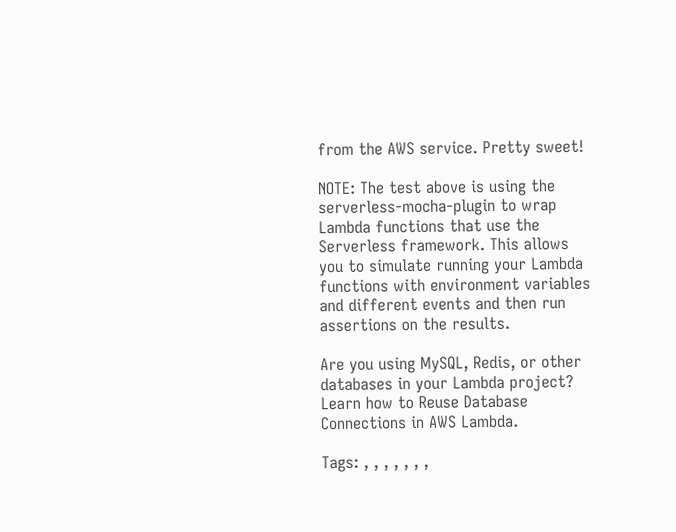from the AWS service. Pretty sweet!

NOTE: The test above is using the serverless-mocha-plugin to wrap Lambda functions that use the Serverless framework. This allows you to simulate running your Lambda functions with environment variables and different events and then run assertions on the results.

Are you using MySQL, Redis, or other databases in your Lambda project? Learn how to Reuse Database Connections in AWS Lambda.

Tags: , , , , , , ,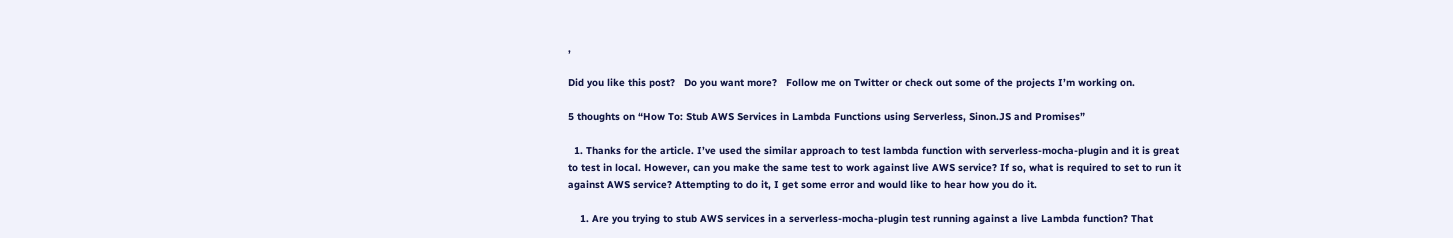,

Did you like this post?   Do you want more?   Follow me on Twitter or check out some of the projects I’m working on.

5 thoughts on “How To: Stub AWS Services in Lambda Functions using Serverless, Sinon.JS and Promises”

  1. Thanks for the article. I’ve used the similar approach to test lambda function with serverless-mocha-plugin and it is great to test in local. However, can you make the same test to work against live AWS service? If so, what is required to set to run it against AWS service? Attempting to do it, I get some error and would like to hear how you do it.

    1. Are you trying to stub AWS services in a serverless-mocha-plugin test running against a live Lambda function? That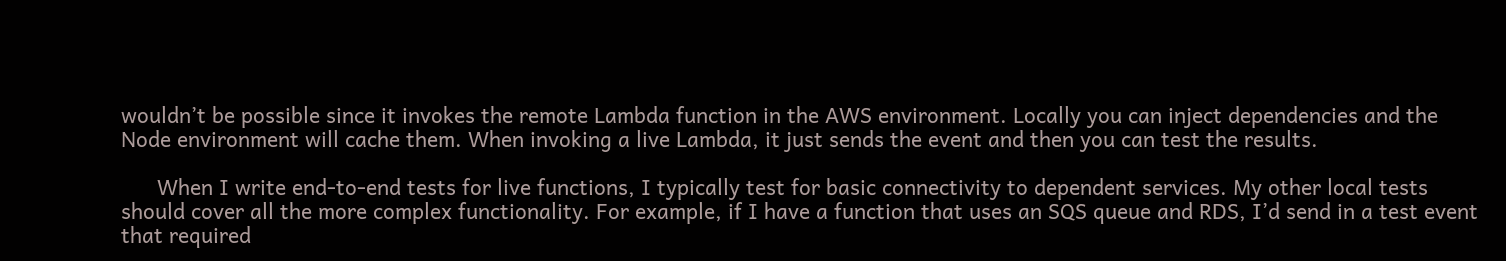wouldn’t be possible since it invokes the remote Lambda function in the AWS environment. Locally you can inject dependencies and the Node environment will cache them. When invoking a live Lambda, it just sends the event and then you can test the results.

      When I write end-to-end tests for live functions, I typically test for basic connectivity to dependent services. My other local tests should cover all the more complex functionality. For example, if I have a function that uses an SQS queue and RDS, I’d send in a test event that required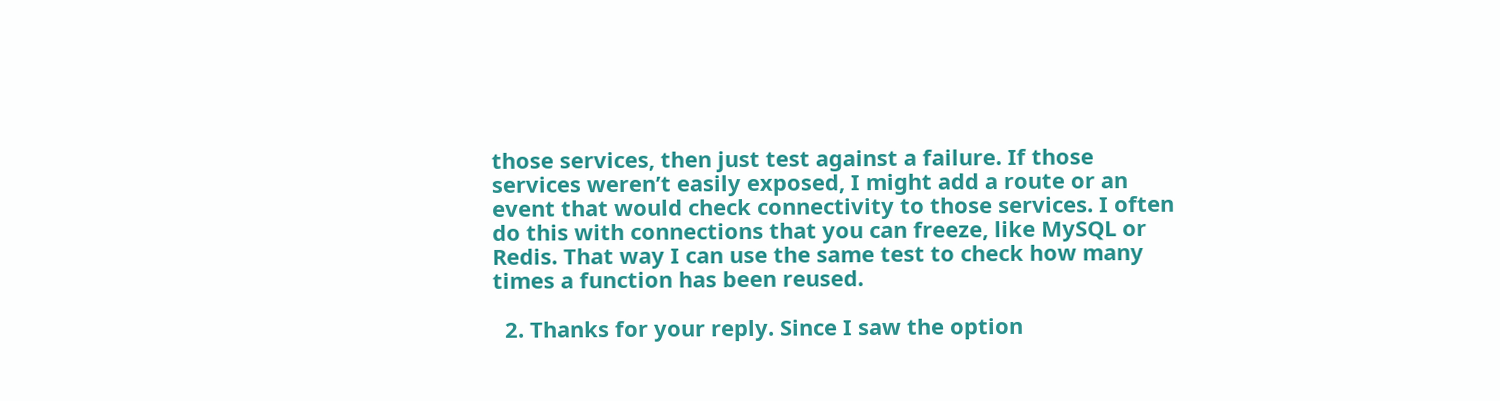those services, then just test against a failure. If those services weren’t easily exposed, I might add a route or an event that would check connectivity to those services. I often do this with connections that you can freeze, like MySQL or Redis. That way I can use the same test to check how many times a function has been reused.

  2. Thanks for your reply. Since I saw the option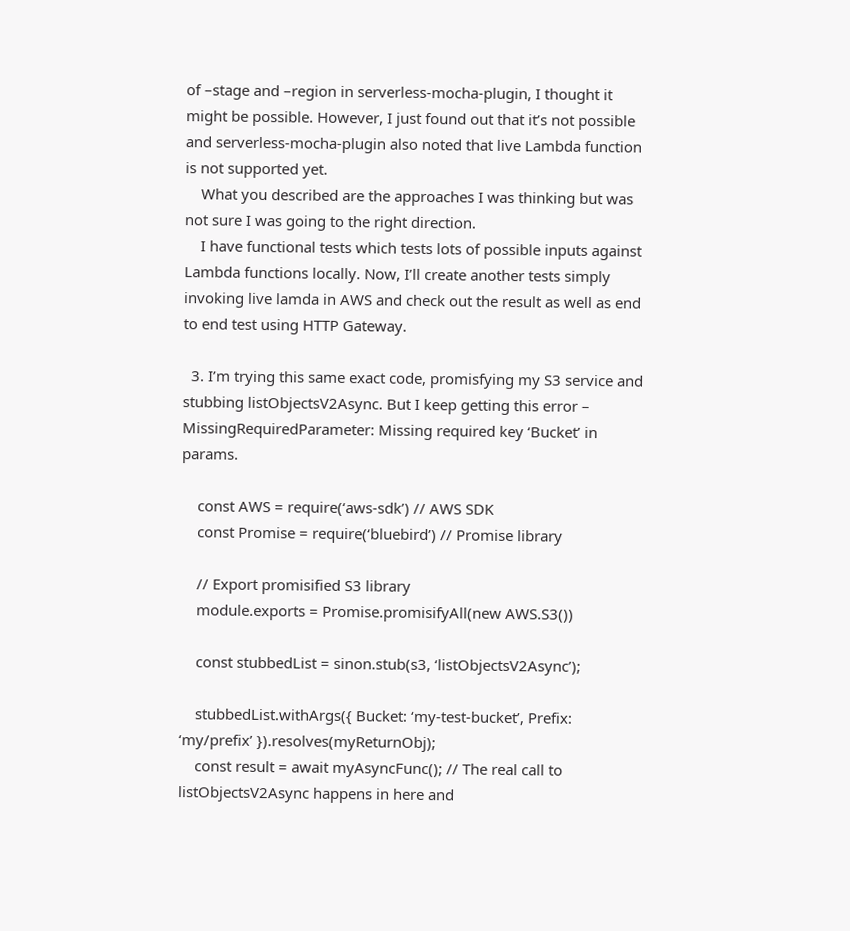of –stage and –region in serverless-mocha-plugin, I thought it might be possible. However, I just found out that it’s not possible and serverless-mocha-plugin also noted that live Lambda function is not supported yet.
    What you described are the approaches I was thinking but was not sure I was going to the right direction.
    I have functional tests which tests lots of possible inputs against Lambda functions locally. Now, I’ll create another tests simply invoking live lamda in AWS and check out the result as well as end to end test using HTTP Gateway.

  3. I’m trying this same exact code, promisfying my S3 service and stubbing listObjectsV2Async. But I keep getting this error – MissingRequiredParameter: Missing required key ‘Bucket’ in params.

    const AWS = require(‘aws-sdk’) // AWS SDK
    const Promise = require(‘bluebird’) // Promise library

    // Export promisified S3 library
    module.exports = Promise.promisifyAll(new AWS.S3())

    const stubbedList = sinon.stub(s3, ‘listObjectsV2Async’);

    stubbedList.withArgs({ Bucket: ‘my-test-bucket’, Prefix: ‘my/prefix’ }).resolves(myReturnObj);
    const result = await myAsyncFunc(); // The real call to listObjectsV2Async happens in here and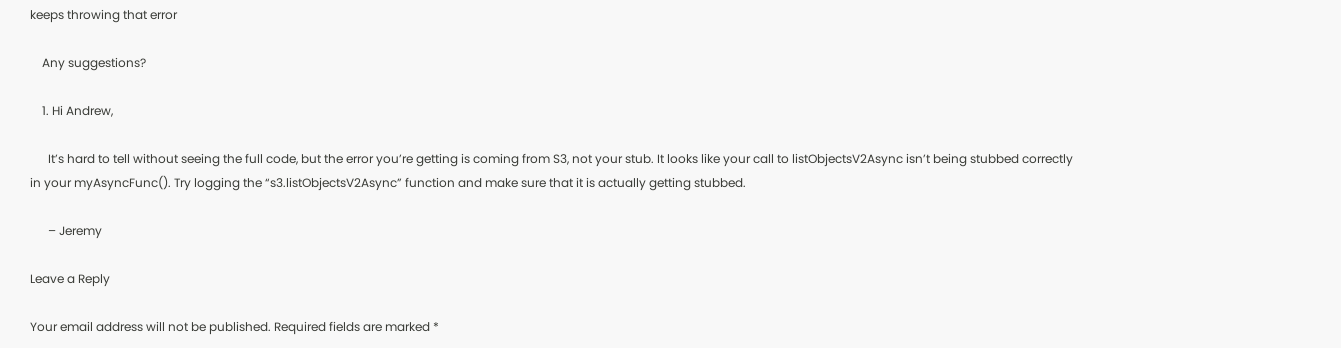keeps throwing that error

    Any suggestions?

    1. Hi Andrew,

      It’s hard to tell without seeing the full code, but the error you’re getting is coming from S3, not your stub. It looks like your call to listObjectsV2Async isn’t being stubbed correctly in your myAsyncFunc(). Try logging the “s3.listObjectsV2Async” function and make sure that it is actually getting stubbed.

      – Jeremy

Leave a Reply

Your email address will not be published. Required fields are marked *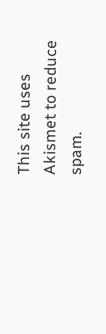This site uses Akismet to reduce spam.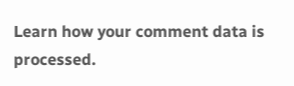Learn how your comment data is processed.